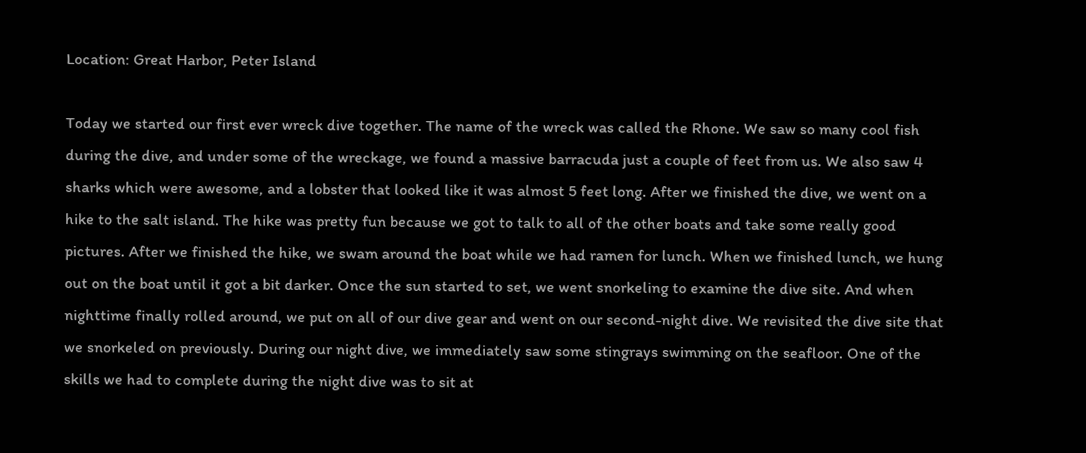Location: Great Harbor, Peter Island

Today we started our first ever wreck dive together. The name of the wreck was called the Rhone. We saw so many cool fish during the dive, and under some of the wreckage, we found a massive barracuda just a couple of feet from us. We also saw 4 sharks which were awesome, and a lobster that looked like it was almost 5 feet long. After we finished the dive, we went on a hike to the salt island. The hike was pretty fun because we got to talk to all of the other boats and take some really good pictures. After we finished the hike, we swam around the boat while we had ramen for lunch. When we finished lunch, we hung out on the boat until it got a bit darker. Once the sun started to set, we went snorkeling to examine the dive site. And when nighttime finally rolled around, we put on all of our dive gear and went on our second-night dive. We revisited the dive site that we snorkeled on previously. During our night dive, we immediately saw some stingrays swimming on the seafloor. One of the skills we had to complete during the night dive was to sit at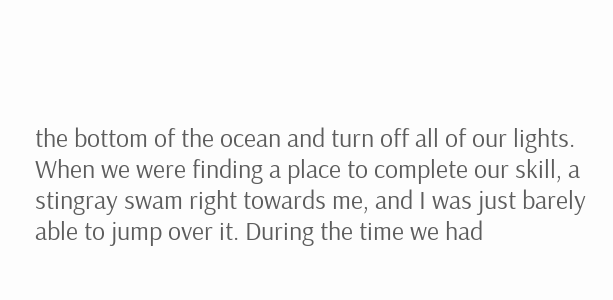the bottom of the ocean and turn off all of our lights. When we were finding a place to complete our skill, a stingray swam right towards me, and I was just barely able to jump over it. During the time we had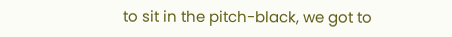to sit in the pitch-black, we got to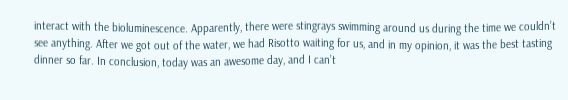interact with the bioluminescence. Apparently, there were stingrays swimming around us during the time we couldn’t see anything. After we got out of the water, we had Risotto waiting for us, and in my opinion, it was the best tasting dinner so far. In conclusion, today was an awesome day, and I can’t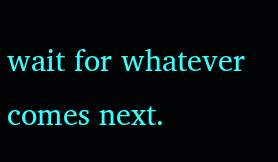wait for whatever comes next.